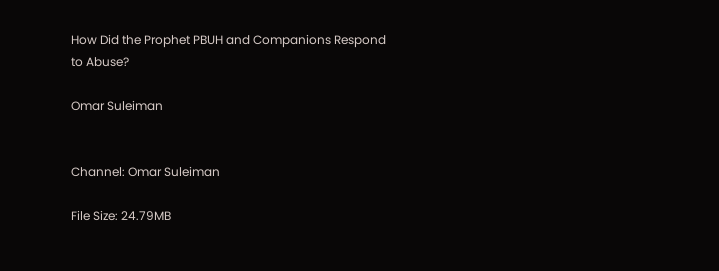How Did the Prophet PBUH and Companions Respond to Abuse?

Omar Suleiman


Channel: Omar Suleiman

File Size: 24.79MB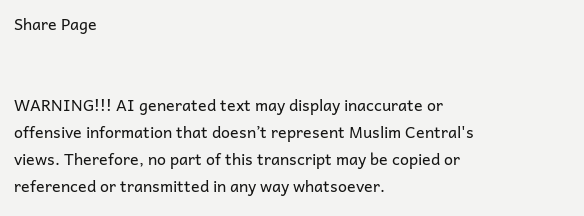Share Page


WARNING!!! AI generated text may display inaccurate or offensive information that doesn’t represent Muslim Central's views. Therefore, no part of this transcript may be copied or referenced or transmitted in any way whatsoever.